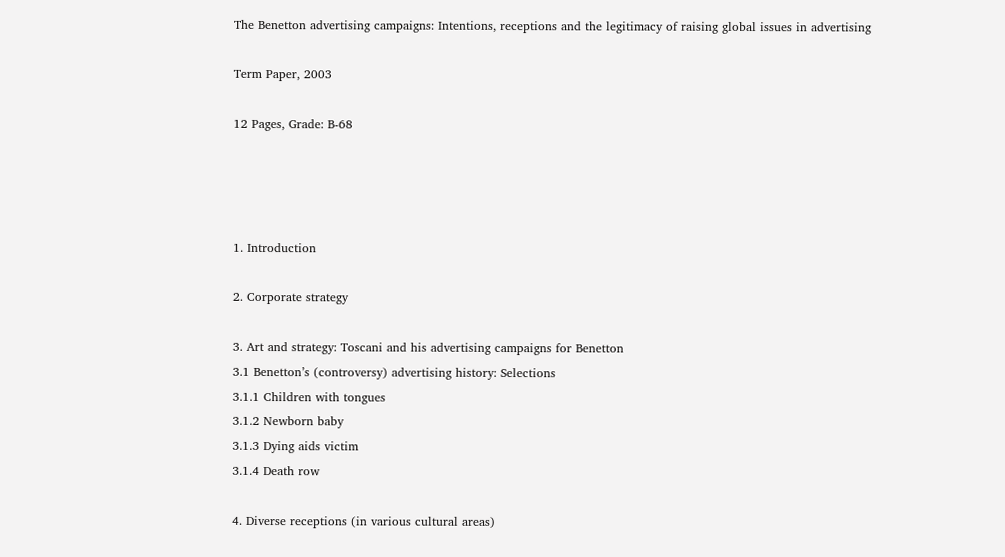The Benetton advertising campaigns: Intentions, receptions and the legitimacy of raising global issues in advertising

Term Paper, 2003

12 Pages, Grade: B-68




1. Introduction

2. Corporate strategy

3. Art and strategy: Toscani and his advertising campaigns for Benetton
3.1 Benetton’s (controversy) advertising history: Selections
3.1.1 Children with tongues
3.1.2 Newborn baby
3.1.3 Dying aids victim
3.1.4 Death row

4. Diverse receptions (in various cultural areas)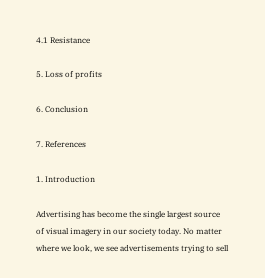4.1 Resistance

5. Loss of profits

6. Conclusion

7. References

1. Introduction

Advertising has become the single largest source of visual imagery in our society today. No matter where we look, we see advertisements trying to sell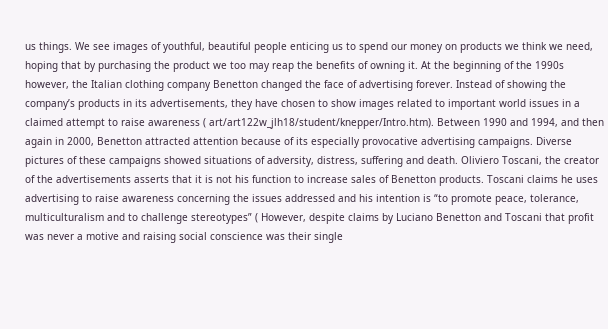us things. We see images of youthful, beautiful people enticing us to spend our money on products we think we need, hoping that by purchasing the product we too may reap the benefits of owning it. At the beginning of the 1990s however, the Italian clothing company Benetton changed the face of advertising forever. Instead of showing the company’s products in its advertisements, they have chosen to show images related to important world issues in a claimed attempt to raise awareness ( art/art122w_jlh18/student/knepper/Intro.htm). Between 1990 and 1994, and then again in 2000, Benetton attracted attention because of its especially provocative advertising campaigns. Diverse pictures of these campaigns showed situations of adversity, distress, suffering and death. Oliviero Toscani, the creator of the advertisements asserts that it is not his function to increase sales of Benetton products. Toscani claims he uses advertising to raise awareness concerning the issues addressed and his intention is “to promote peace, tolerance, multiculturalism and to challenge stereotypes” ( However, despite claims by Luciano Benetton and Toscani that profit was never a motive and raising social conscience was their single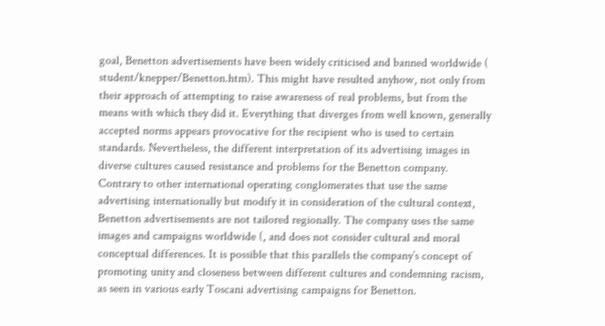goal, Benetton advertisements have been widely criticised and banned worldwide ( student/knepper/Benetton.htm). This might have resulted anyhow, not only from their approach of attempting to raise awareness of real problems, but from the means with which they did it. Everything that diverges from well known, generally accepted norms appears provocative for the recipient who is used to certain standards. Nevertheless, the different interpretation of its advertising images in diverse cultures caused resistance and problems for the Benetton company. Contrary to other international operating conglomerates that use the same advertising internationally but modify it in consideration of the cultural context, Benetton advertisements are not tailored regionally. The company uses the same images and campaigns worldwide (, and does not consider cultural and moral conceptual differences. It is possible that this parallels the company’s concept of promoting unity and closeness between different cultures and condemning racism, as seen in various early Toscani advertising campaigns for Benetton.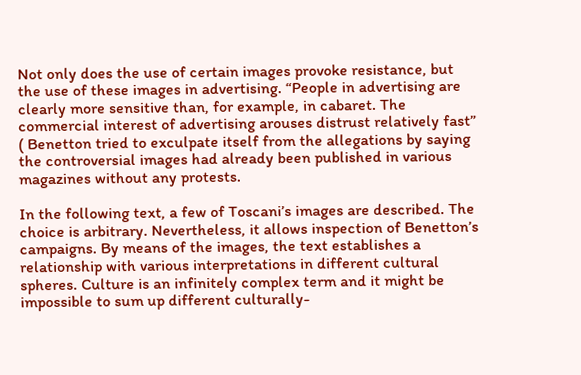Not only does the use of certain images provoke resistance, but the use of these images in advertising. “People in advertising are clearly more sensitive than, for example, in cabaret. The commercial interest of advertising arouses distrust relatively fast” ( Benetton tried to exculpate itself from the allegations by saying the controversial images had already been published in various magazines without any protests.

In the following text, a few of Toscani’s images are described. The choice is arbitrary. Nevertheless, it allows inspection of Benetton’s campaigns. By means of the images, the text establishes a relationship with various interpretations in different cultural spheres. Culture is an infinitely complex term and it might be impossible to sum up different culturally-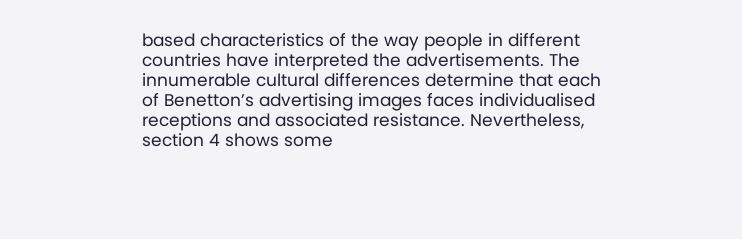based characteristics of the way people in different countries have interpreted the advertisements. The innumerable cultural differences determine that each of Benetton’s advertising images faces individualised receptions and associated resistance. Nevertheless, section 4 shows some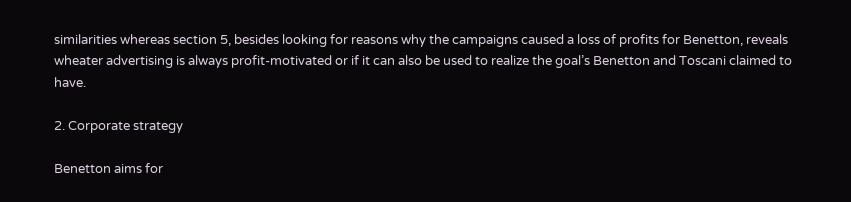similarities whereas section 5, besides looking for reasons why the campaigns caused a loss of profits for Benetton, reveals wheater advertising is always profit-motivated or if it can also be used to realize the goal’s Benetton and Toscani claimed to have.

2. Corporate strategy

Benetton aims for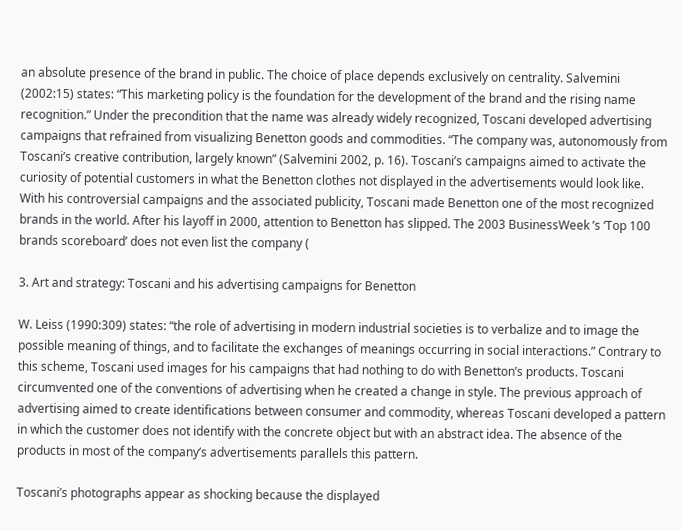an absolute presence of the brand in public. The choice of place depends exclusively on centrality. Salvemini (2002:15) states: “This marketing policy is the foundation for the development of the brand and the rising name recognition.” Under the precondition that the name was already widely recognized, Toscani developed advertising campaigns that refrained from visualizing Benetton goods and commodities. “The company was, autonomously from Toscani’s creative contribution, largely known” (Salvemini 2002, p. 16). Toscani’s campaigns aimed to activate the curiosity of potential customers in what the Benetton clothes not displayed in the advertisements would look like. With his controversial campaigns and the associated publicity, Toscani made Benetton one of the most recognized brands in the world. After his layoff in 2000, attention to Benetton has slipped. The 2003 BusinessWeek ’s ‘Top 100 brands scoreboard’ does not even list the company (

3. Art and strategy: Toscani and his advertising campaigns for Benetton

W. Leiss (1990:309) states: “the role of advertising in modern industrial societies is to verbalize and to image the possible meaning of things, and to facilitate the exchanges of meanings occurring in social interactions.” Contrary to this scheme, Toscani used images for his campaigns that had nothing to do with Benetton’s products. Toscani circumvented one of the conventions of advertising when he created a change in style. The previous approach of advertising aimed to create identifications between consumer and commodity, whereas Toscani developed a pattern in which the customer does not identify with the concrete object but with an abstract idea. The absence of the products in most of the company’s advertisements parallels this pattern.

Toscani’s photographs appear as shocking because the displayed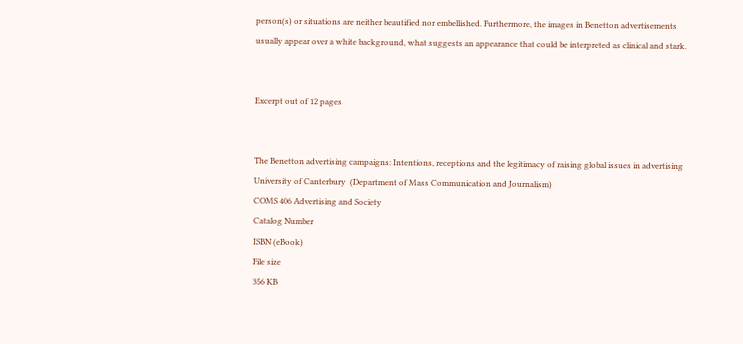person(s) or situations are neither beautified nor embellished. Furthermore, the images in Benetton advertisements usually appear over a white background, what suggests an appearance that could be interpreted as clinical and stark.


Excerpt out of 12 pages


The Benetton advertising campaigns: Intentions, receptions and the legitimacy of raising global issues in advertising
University of Canterbury  (Department of Mass Communication and Journalism)
COMS 406 Advertising and Society
Catalog Number
ISBN (eBook)
File size
356 KB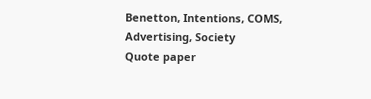Benetton, Intentions, COMS, Advertising, Society
Quote paper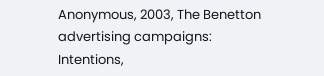Anonymous, 2003, The Benetton advertising campaigns: Intentions,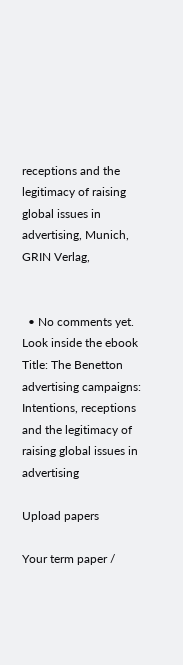receptions and the legitimacy of raising global issues in advertising, Munich, GRIN Verlag,


  • No comments yet.
Look inside the ebook
Title: The Benetton advertising campaigns: Intentions, receptions and the legitimacy of raising global issues in advertising

Upload papers

Your term paper /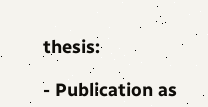thesis:

- Publication as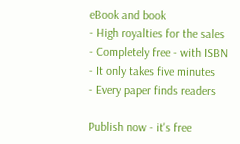eBook and book
- High royalties for the sales
- Completely free - with ISBN
- It only takes five minutes
- Every paper finds readers

Publish now - it's free